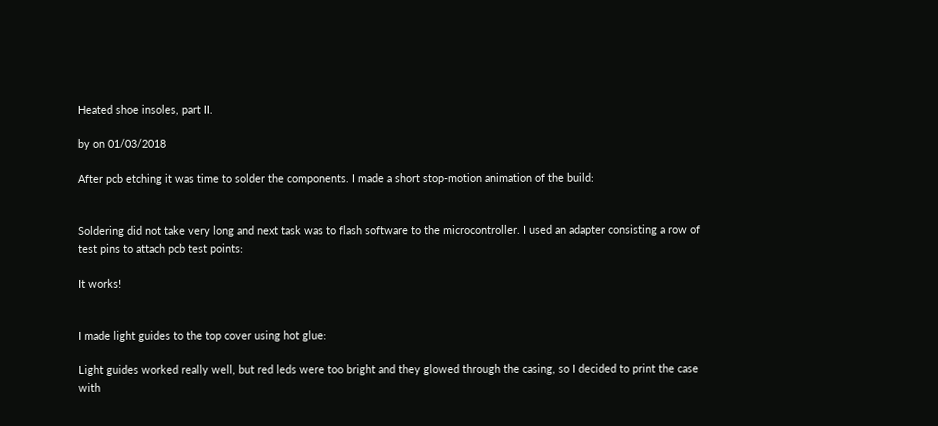Heated shoe insoles, part II.

by on 01/03/2018

After pcb etching it was time to solder the components. I made a short stop-motion animation of the build:


Soldering did not take very long and next task was to flash software to the microcontroller. I used an adapter consisting a row of test pins to attach pcb test points:

It works!


I made light guides to the top cover using hot glue:

Light guides worked really well, but red leds were too bright and they glowed through the casing, so I decided to print the case with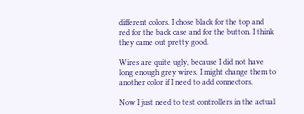different colors. I chose black for the top and red for the back case and for the button. I think they came out pretty good.

Wires are quite ugly, because I did not have long enough grey wires. I might change them to another color if I need to add connectors.

Now I just need to test controllers in the actual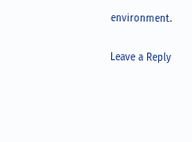environment.

Leave a Reply